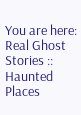You are here: Real Ghost Stories :: Haunted Places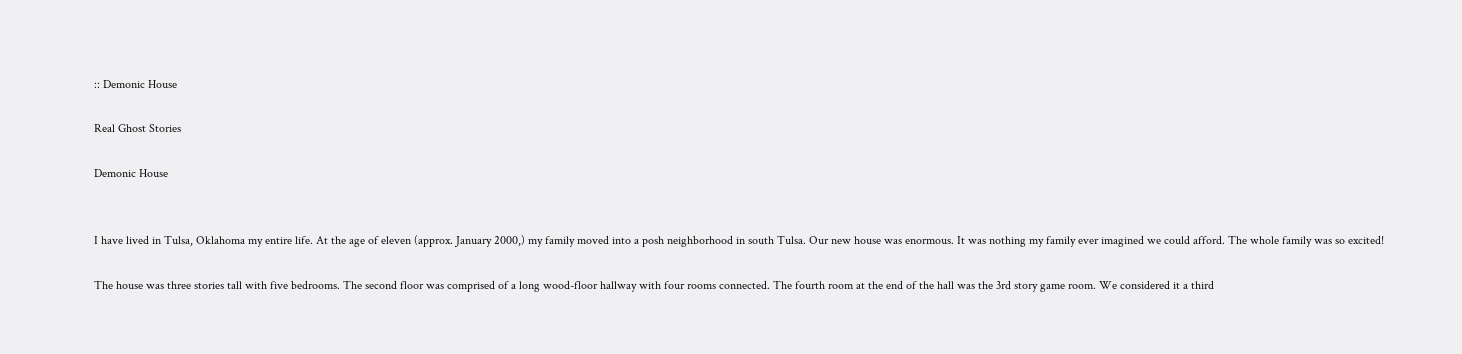:: Demonic House

Real Ghost Stories

Demonic House


I have lived in Tulsa, Oklahoma my entire life. At the age of eleven (approx. January 2000,) my family moved into a posh neighborhood in south Tulsa. Our new house was enormous. It was nothing my family ever imagined we could afford. The whole family was so excited!

The house was three stories tall with five bedrooms. The second floor was comprised of a long wood-floor hallway with four rooms connected. The fourth room at the end of the hall was the 3rd story game room. We considered it a third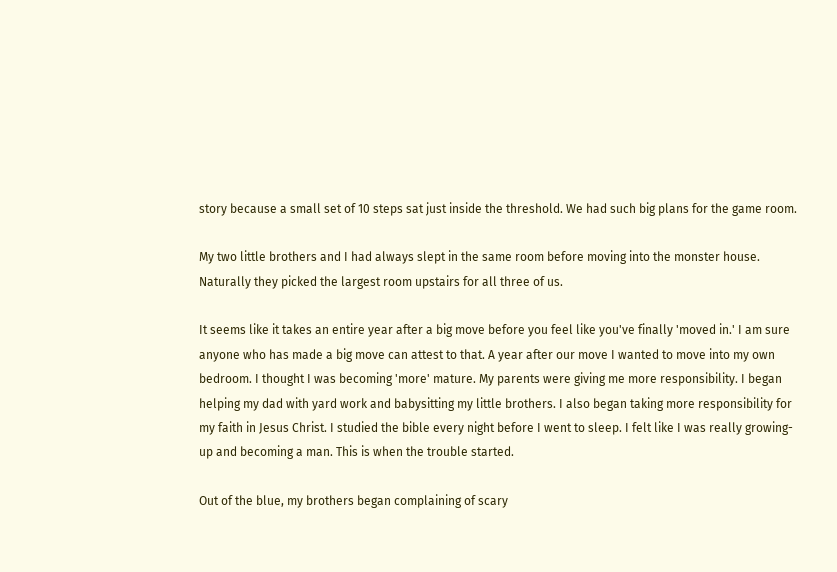story because a small set of 10 steps sat just inside the threshold. We had such big plans for the game room.

My two little brothers and I had always slept in the same room before moving into the monster house. Naturally they picked the largest room upstairs for all three of us.

It seems like it takes an entire year after a big move before you feel like you've finally 'moved in.' I am sure anyone who has made a big move can attest to that. A year after our move I wanted to move into my own bedroom. I thought I was becoming 'more' mature. My parents were giving me more responsibility. I began helping my dad with yard work and babysitting my little brothers. I also began taking more responsibility for my faith in Jesus Christ. I studied the bible every night before I went to sleep. I felt like I was really growing-up and becoming a man. This is when the trouble started.

Out of the blue, my brothers began complaining of scary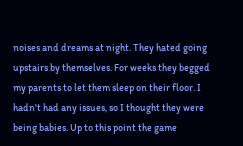noises and dreams at night. They hated going upstairs by themselves. For weeks they begged my parents to let them sleep on their floor. I hadn't had any issues, so I thought they were being babies. Up to this point the game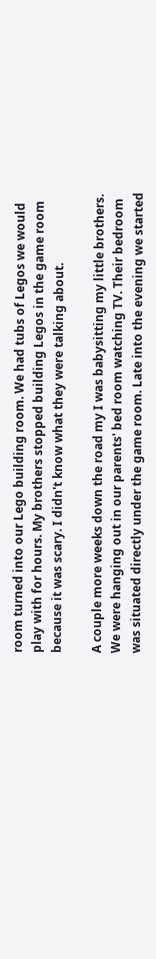room turned into our Lego building room. We had tubs of Legos we would play with for hours. My brothers stopped building Legos in the game room because it was scary. I didn't know what they were talking about.

A couple more weeks down the road my I was babysitting my little brothers. We were hanging out in our parents' bed room watching TV. Their bedroom was situated directly under the game room. Late into the evening we started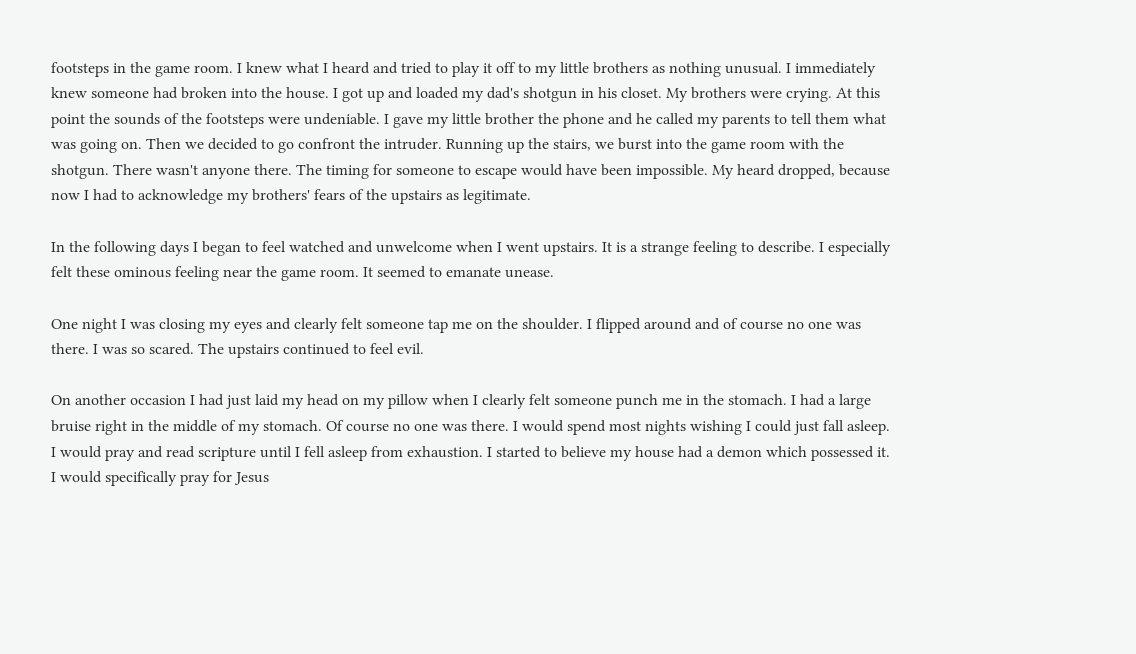footsteps in the game room. I knew what I heard and tried to play it off to my little brothers as nothing unusual. I immediately knew someone had broken into the house. I got up and loaded my dad's shotgun in his closet. My brothers were crying. At this point the sounds of the footsteps were undeniable. I gave my little brother the phone and he called my parents to tell them what was going on. Then we decided to go confront the intruder. Running up the stairs, we burst into the game room with the shotgun. There wasn't anyone there. The timing for someone to escape would have been impossible. My heard dropped, because now I had to acknowledge my brothers' fears of the upstairs as legitimate.

In the following days I began to feel watched and unwelcome when I went upstairs. It is a strange feeling to describe. I especially felt these ominous feeling near the game room. It seemed to emanate unease.

One night I was closing my eyes and clearly felt someone tap me on the shoulder. I flipped around and of course no one was there. I was so scared. The upstairs continued to feel evil.

On another occasion I had just laid my head on my pillow when I clearly felt someone punch me in the stomach. I had a large bruise right in the middle of my stomach. Of course no one was there. I would spend most nights wishing I could just fall asleep. I would pray and read scripture until I fell asleep from exhaustion. I started to believe my house had a demon which possessed it. I would specifically pray for Jesus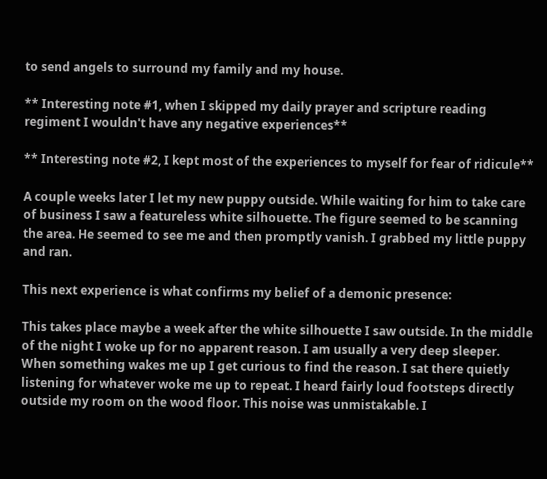to send angels to surround my family and my house.

** Interesting note #1, when I skipped my daily prayer and scripture reading regiment I wouldn't have any negative experiences**

** Interesting note #2, I kept most of the experiences to myself for fear of ridicule**

A couple weeks later I let my new puppy outside. While waiting for him to take care of business I saw a featureless white silhouette. The figure seemed to be scanning the area. He seemed to see me and then promptly vanish. I grabbed my little puppy and ran.

This next experience is what confirms my belief of a demonic presence:

This takes place maybe a week after the white silhouette I saw outside. In the middle of the night I woke up for no apparent reason. I am usually a very deep sleeper. When something wakes me up I get curious to find the reason. I sat there quietly listening for whatever woke me up to repeat. I heard fairly loud footsteps directly outside my room on the wood floor. This noise was unmistakable. I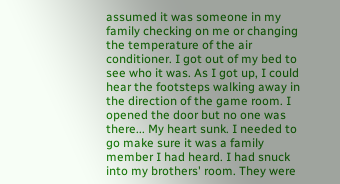assumed it was someone in my family checking on me or changing the temperature of the air conditioner. I got out of my bed to see who it was. As I got up, I could hear the footsteps walking away in the direction of the game room. I opened the door but no one was there... My heart sunk. I needed to go make sure it was a family member I had heard. I had snuck into my brothers' room. They were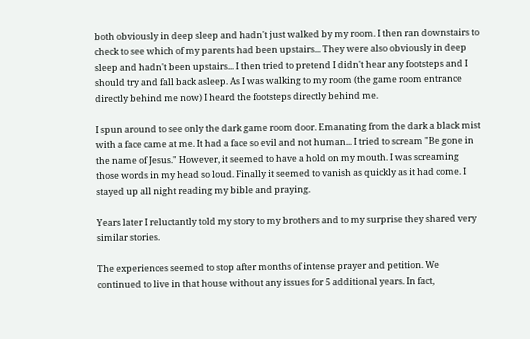both obviously in deep sleep and hadn't just walked by my room. I then ran downstairs to check to see which of my parents had been upstairs... They were also obviously in deep sleep and hadn't been upstairs... I then tried to pretend I didn't hear any footsteps and I should try and fall back asleep. As I was walking to my room (the game room entrance directly behind me now) I heard the footsteps directly behind me.

I spun around to see only the dark game room door. Emanating from the dark a black mist with a face came at me. It had a face so evil and not human... I tried to scream "Be gone in the name of Jesus." However, it seemed to have a hold on my mouth. I was screaming those words in my head so loud. Finally it seemed to vanish as quickly as it had come. I stayed up all night reading my bible and praying.

Years later I reluctantly told my story to my brothers and to my surprise they shared very similar stories.

The experiences seemed to stop after months of intense prayer and petition. We continued to live in that house without any issues for 5 additional years. In fact,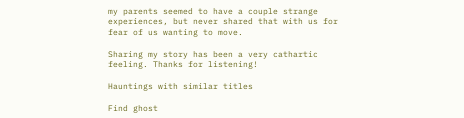my parents seemed to have a couple strange experiences, but never shared that with us for fear of us wanting to move.

Sharing my story has been a very cathartic feeling. Thanks for listening!

Hauntings with similar titles

Find ghost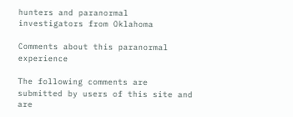hunters and paranormal investigators from Oklahoma

Comments about this paranormal experience

The following comments are submitted by users of this site and are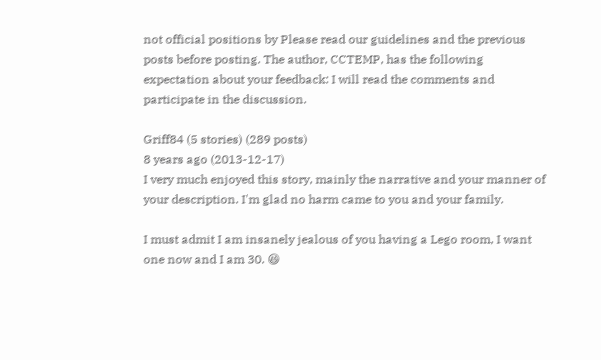not official positions by Please read our guidelines and the previous posts before posting. The author, CCTEMP, has the following expectation about your feedback: I will read the comments and participate in the discussion.

Griff84 (5 stories) (289 posts)
8 years ago (2013-12-17)
I very much enjoyed this story, mainly the narrative and your manner of your description. I'm glad no harm came to you and your family.

I must admit I am insanely jealous of you having a Lego room, I want one now and I am 30. 😆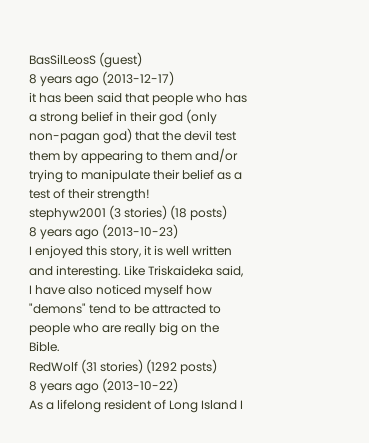BasSilLeosS (guest)
8 years ago (2013-12-17)
it has been said that people who has a strong belief in their god (only non-pagan god) that the devil test them by appearing to them and/or trying to manipulate their belief as a test of their strength!
stephyw2001 (3 stories) (18 posts)
8 years ago (2013-10-23)
I enjoyed this story, it is well written and interesting. Like Triskaideka said, I have also noticed myself how "demons" tend to be attracted to people who are really big on the Bible.
RedWolf (31 stories) (1292 posts)
8 years ago (2013-10-22)
As a lifelong resident of Long Island I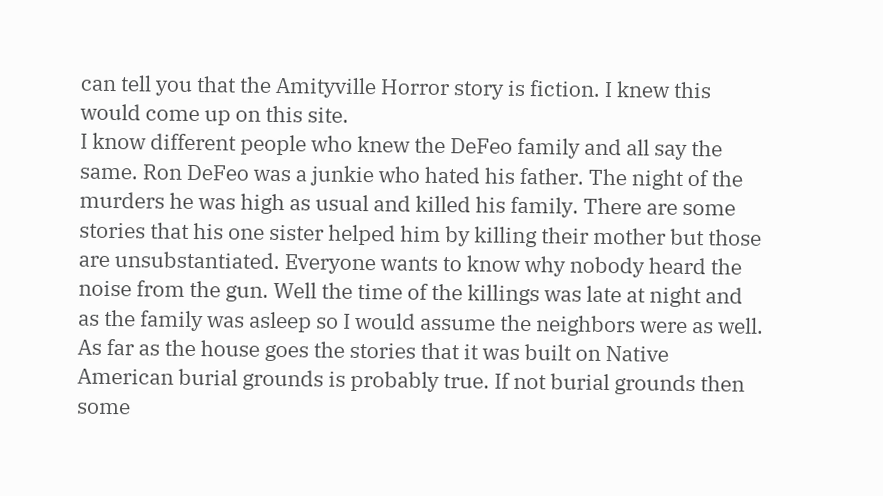can tell you that the Amityville Horror story is fiction. I knew this would come up on this site.
I know different people who knew the DeFeo family and all say the same. Ron DeFeo was a junkie who hated his father. The night of the murders he was high as usual and killed his family. There are some stories that his one sister helped him by killing their mother but those are unsubstantiated. Everyone wants to know why nobody heard the noise from the gun. Well the time of the killings was late at night and as the family was asleep so I would assume the neighbors were as well.
As far as the house goes the stories that it was built on Native American burial grounds is probably true. If not burial grounds then some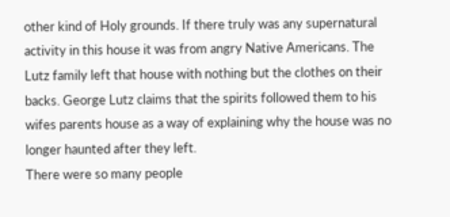other kind of Holy grounds. If there truly was any supernatural activity in this house it was from angry Native Americans. The Lutz family left that house with nothing but the clothes on their backs. George Lutz claims that the spirits followed them to his wifes parents house as a way of explaining why the house was no longer haunted after they left.
There were so many people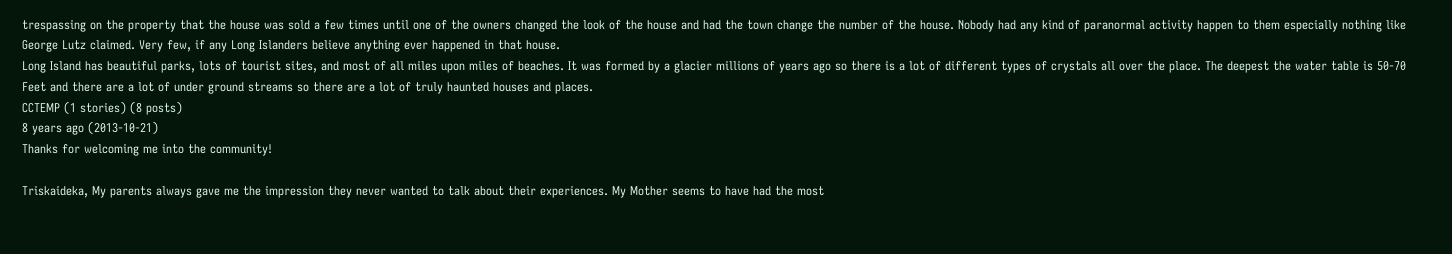trespassing on the property that the house was sold a few times until one of the owners changed the look of the house and had the town change the number of the house. Nobody had any kind of paranormal activity happen to them especially nothing like George Lutz claimed. Very few, if any Long Islanders believe anything ever happened in that house.
Long Island has beautiful parks, lots of tourist sites, and most of all miles upon miles of beaches. It was formed by a glacier millions of years ago so there is a lot of different types of crystals all over the place. The deepest the water table is 50-70
Feet and there are a lot of under ground streams so there are a lot of truly haunted houses and places.
CCTEMP (1 stories) (8 posts)
8 years ago (2013-10-21)
Thanks for welcoming me into the community!

Triskaideka, My parents always gave me the impression they never wanted to talk about their experiences. My Mother seems to have had the most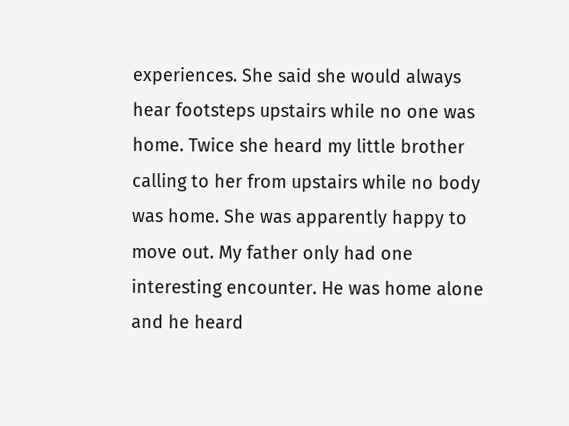experiences. She said she would always hear footsteps upstairs while no one was home. Twice she heard my little brother calling to her from upstairs while no body was home. She was apparently happy to move out. My father only had one interesting encounter. He was home alone and he heard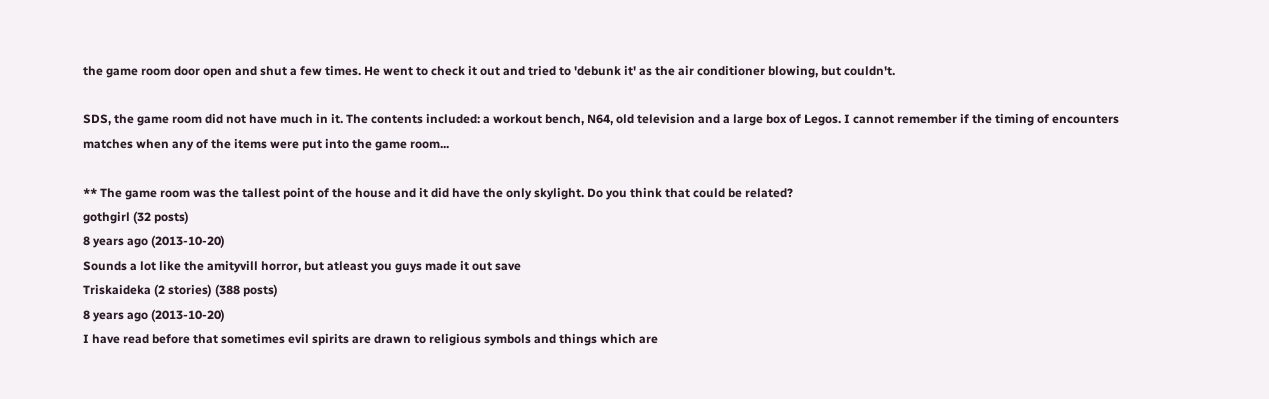the game room door open and shut a few times. He went to check it out and tried to 'debunk it' as the air conditioner blowing, but couldn't.

SDS, the game room did not have much in it. The contents included: a workout bench, N64, old television and a large box of Legos. I cannot remember if the timing of encounters matches when any of the items were put into the game room...

** The game room was the tallest point of the house and it did have the only skylight. Do you think that could be related?
gothgirl (32 posts)
8 years ago (2013-10-20)
Sounds a lot like the amityvill horror, but atleast you guys made it out save
Triskaideka (2 stories) (388 posts)
8 years ago (2013-10-20)
I have read before that sometimes evil spirits are drawn to religious symbols and things which are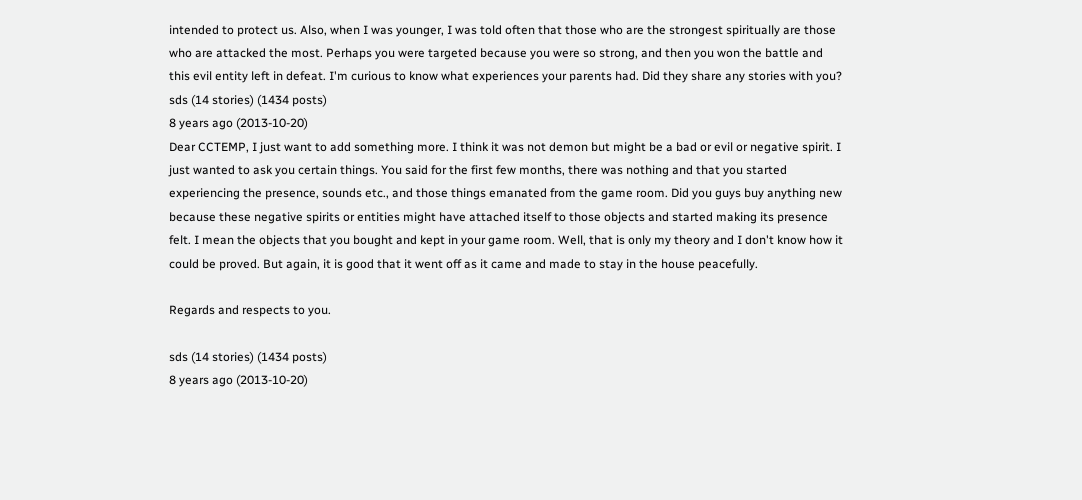intended to protect us. Also, when I was younger, I was told often that those who are the strongest spiritually are those who are attacked the most. Perhaps you were targeted because you were so strong, and then you won the battle and this evil entity left in defeat. I'm curious to know what experiences your parents had. Did they share any stories with you?
sds (14 stories) (1434 posts)
8 years ago (2013-10-20)
Dear CCTEMP, I just want to add something more. I think it was not demon but might be a bad or evil or negative spirit. I just wanted to ask you certain things. You said for the first few months, there was nothing and that you started experiencing the presence, sounds etc., and those things emanated from the game room. Did you guys buy anything new because these negative spirits or entities might have attached itself to those objects and started making its presence felt. I mean the objects that you bought and kept in your game room. Well, that is only my theory and I don't know how it could be proved. But again, it is good that it went off as it came and made to stay in the house peacefully.

Regards and respects to you.

sds (14 stories) (1434 posts)
8 years ago (2013-10-20)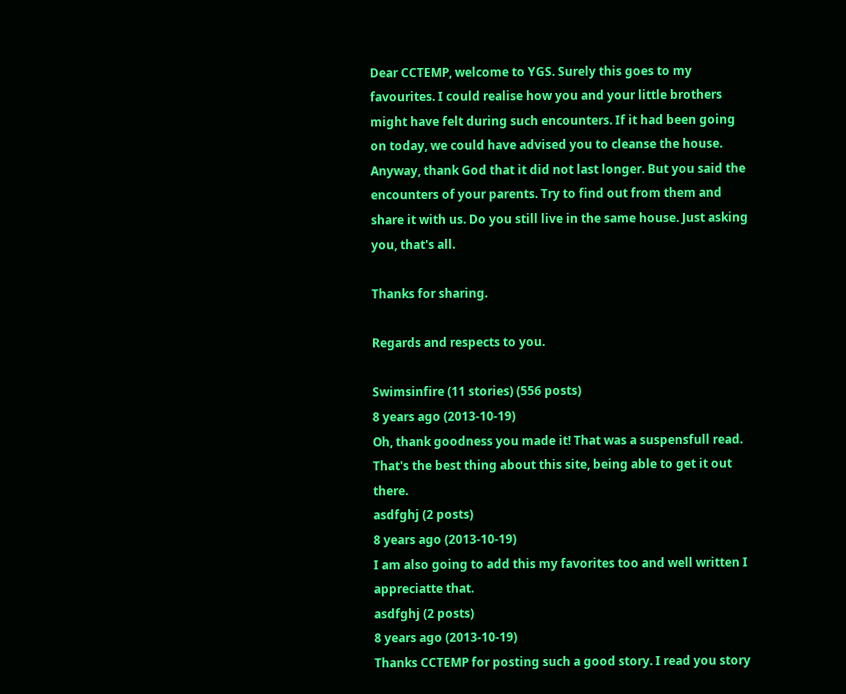Dear CCTEMP, welcome to YGS. Surely this goes to my favourites. I could realise how you and your little brothers might have felt during such encounters. If it had been going on today, we could have advised you to cleanse the house. Anyway, thank God that it did not last longer. But you said the encounters of your parents. Try to find out from them and share it with us. Do you still live in the same house. Just asking you, that's all.

Thanks for sharing.

Regards and respects to you.

Swimsinfire (11 stories) (556 posts)
8 years ago (2013-10-19)
Oh, thank goodness you made it! That was a suspensfull read. That's the best thing about this site, being able to get it out there.
asdfghj (2 posts)
8 years ago (2013-10-19)
I am also going to add this my favorites too and well written I appreciatte that.
asdfghj (2 posts)
8 years ago (2013-10-19)
Thanks CCTEMP for posting such a good story. I read you story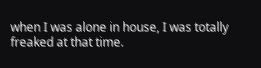when I was alone in house, I was totally freaked at that time.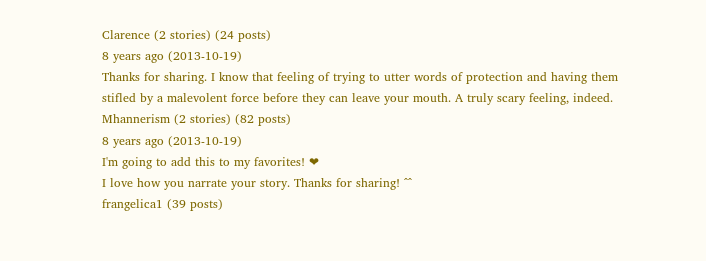Clarence (2 stories) (24 posts)
8 years ago (2013-10-19)
Thanks for sharing. I know that feeling of trying to utter words of protection and having them stifled by a malevolent force before they can leave your mouth. A truly scary feeling, indeed.
Mhannerism (2 stories) (82 posts)
8 years ago (2013-10-19)
I'm going to add this to my favorites! ❤
I love how you narrate your story. Thanks for sharing! ^^
frangelica1 (39 posts)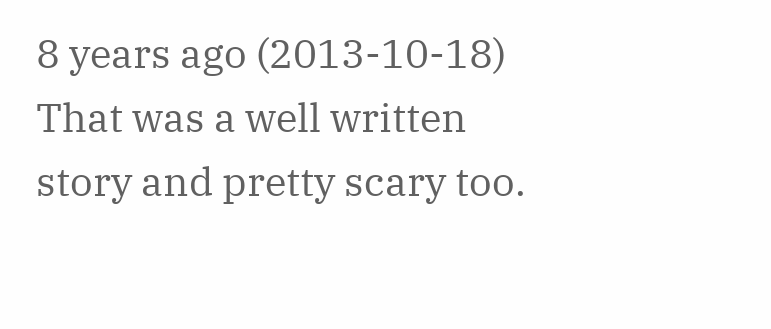8 years ago (2013-10-18)
That was a well written story and pretty scary too.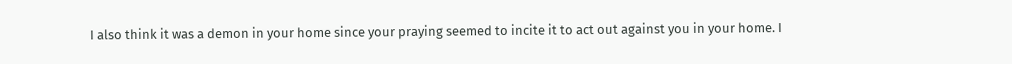I also think it was a demon in your home since your praying seemed to incite it to act out against you in your home. I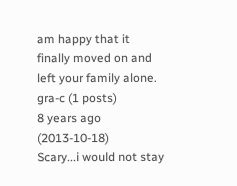am happy that it finally moved on and left your family alone.
gra-c (1 posts)
8 years ago (2013-10-18)
Scary...i would not stay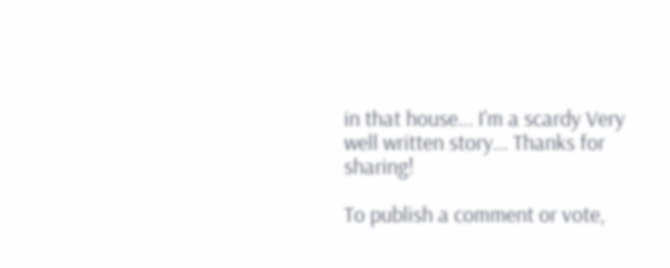in that house... I'm a scardy Very well written story... Thanks for sharing!

To publish a comment or vote,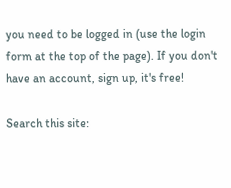you need to be logged in (use the login form at the top of the page). If you don't have an account, sign up, it's free!

Search this site: